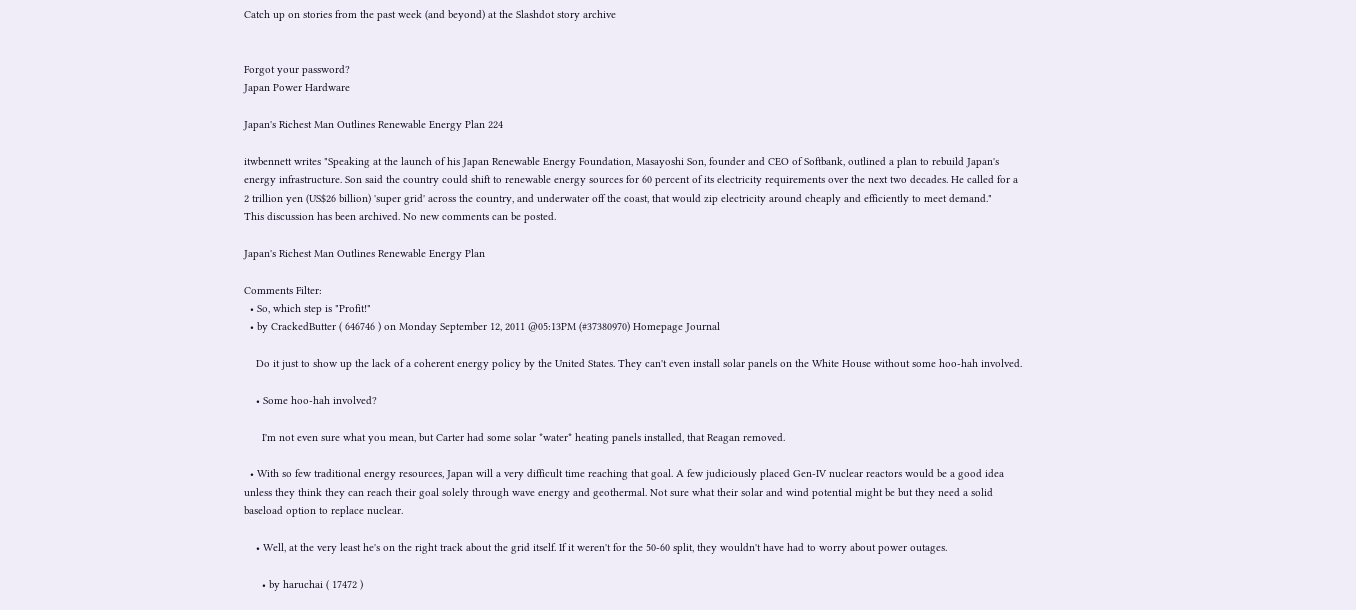Catch up on stories from the past week (and beyond) at the Slashdot story archive


Forgot your password?
Japan Power Hardware

Japan's Richest Man Outlines Renewable Energy Plan 224

itwbennett writes "Speaking at the launch of his Japan Renewable Energy Foundation, Masayoshi Son, founder and CEO of Softbank, outlined a plan to rebuild Japan's energy infrastructure. Son said the country could shift to renewable energy sources for 60 percent of its electricity requirements over the next two decades. He called for a 2 trillion yen (US$26 billion) 'super grid' across the country, and underwater off the coast, that would zip electricity around cheaply and efficiently to meet demand."
This discussion has been archived. No new comments can be posted.

Japan's Richest Man Outlines Renewable Energy Plan

Comments Filter:
  • So, which step is "Profit!"
  • by CrackedButter ( 646746 ) on Monday September 12, 2011 @05:13PM (#37380970) Homepage Journal

    Do it just to show up the lack of a coherent energy policy by the United States. They can't even install solar panels on the White House without some hoo-hah involved.

    • Some hoo-hah involved?

      I'm not even sure what you mean, but Carter had some solar *water* heating panels installed, that Reagan removed.

  • With so few traditional energy resources, Japan will a very difficult time reaching that goal. A few judiciously placed Gen-IV nuclear reactors would be a good idea unless they think they can reach their goal solely through wave energy and geothermal. Not sure what their solar and wind potential might be but they need a solid baseload option to replace nuclear.

    • Well, at the very least he's on the right track about the grid itself. If it weren't for the 50-60 split, they wouldn't have had to worry about power outages.

      • by haruchai ( 17472 )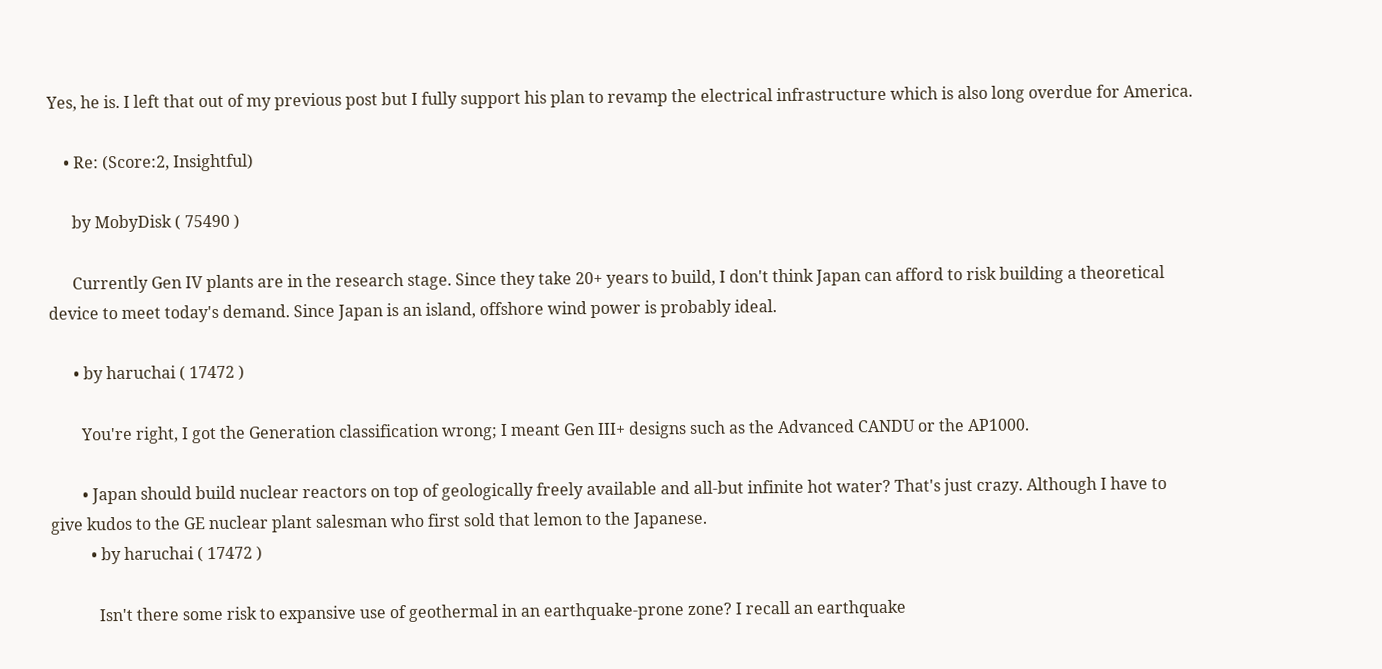Yes, he is. I left that out of my previous post but I fully support his plan to revamp the electrical infrastructure which is also long overdue for America.

    • Re: (Score:2, Insightful)

      by MobyDisk ( 75490 )

      Currently Gen IV plants are in the research stage. Since they take 20+ years to build, I don't think Japan can afford to risk building a theoretical device to meet today's demand. Since Japan is an island, offshore wind power is probably ideal.

      • by haruchai ( 17472 )

        You're right, I got the Generation classification wrong; I meant Gen III+ designs such as the Advanced CANDU or the AP1000.

        • Japan should build nuclear reactors on top of geologically freely available and all-but infinite hot water? That's just crazy. Although I have to give kudos to the GE nuclear plant salesman who first sold that lemon to the Japanese.
          • by haruchai ( 17472 )

            Isn't there some risk to expansive use of geothermal in an earthquake-prone zone? I recall an earthquake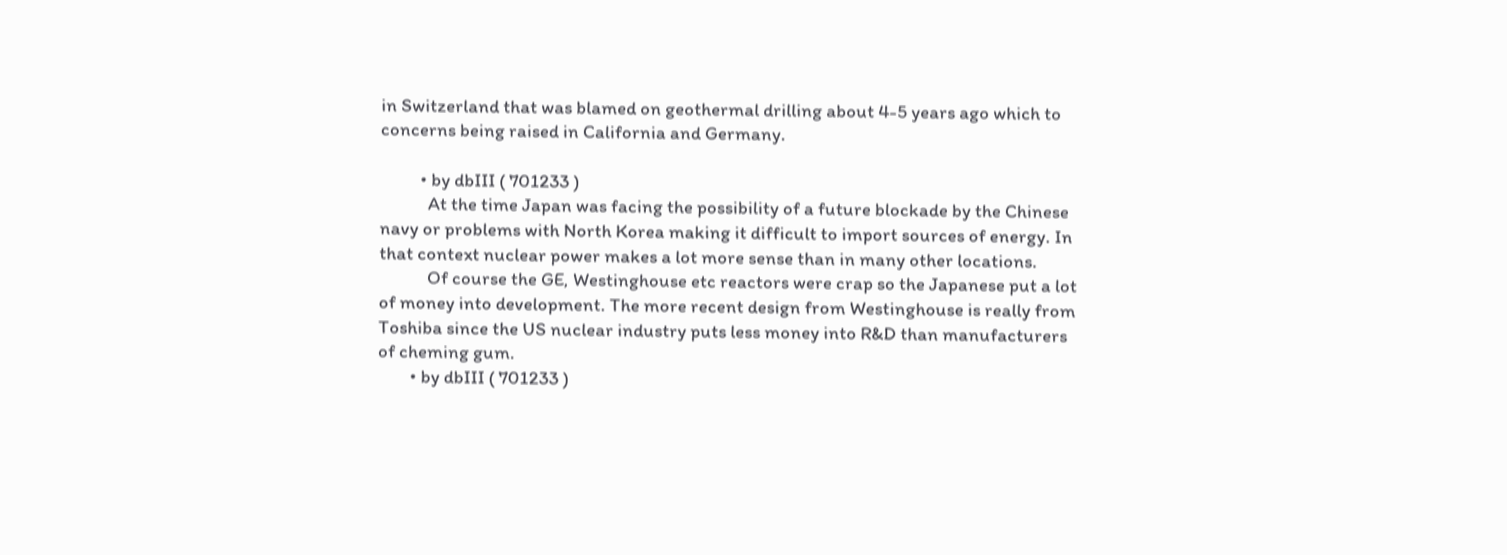in Switzerland that was blamed on geothermal drilling about 4-5 years ago which to concerns being raised in California and Germany.

          • by dbIII ( 701233 )
            At the time Japan was facing the possibility of a future blockade by the Chinese navy or problems with North Korea making it difficult to import sources of energy. In that context nuclear power makes a lot more sense than in many other locations.
            Of course the GE, Westinghouse etc reactors were crap so the Japanese put a lot of money into development. The more recent design from Westinghouse is really from Toshiba since the US nuclear industry puts less money into R&D than manufacturers of cheming gum.
        • by dbIII ( 701233 )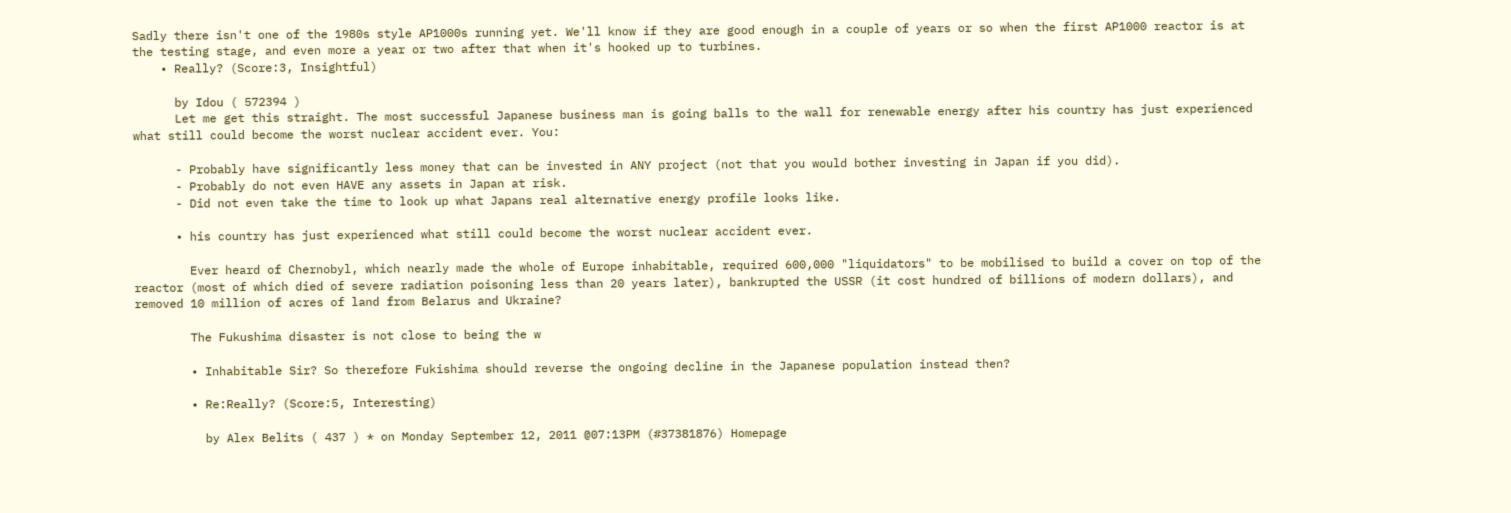Sadly there isn't one of the 1980s style AP1000s running yet. We'll know if they are good enough in a couple of years or so when the first AP1000 reactor is at the testing stage, and even more a year or two after that when it's hooked up to turbines.
    • Really? (Score:3, Insightful)

      by Idou ( 572394 )
      Let me get this straight. The most successful Japanese business man is going balls to the wall for renewable energy after his country has just experienced what still could become the worst nuclear accident ever. You:

      - Probably have significantly less money that can be invested in ANY project (not that you would bother investing in Japan if you did).
      - Probably do not even HAVE any assets in Japan at risk.
      - Did not even take the time to look up what Japans real alternative energy profile looks like.

      • his country has just experienced what still could become the worst nuclear accident ever.

        Ever heard of Chernobyl, which nearly made the whole of Europe inhabitable, required 600,000 "liquidators" to be mobilised to build a cover on top of the reactor (most of which died of severe radiation poisoning less than 20 years later), bankrupted the USSR (it cost hundred of billions of modern dollars), and removed 10 million of acres of land from Belarus and Ukraine?

        The Fukushima disaster is not close to being the w

        • Inhabitable Sir? So therefore Fukishima should reverse the ongoing decline in the Japanese population instead then?

        • Re:Really? (Score:5, Interesting)

          by Alex Belits ( 437 ) * on Monday September 12, 2011 @07:13PM (#37381876) Homepage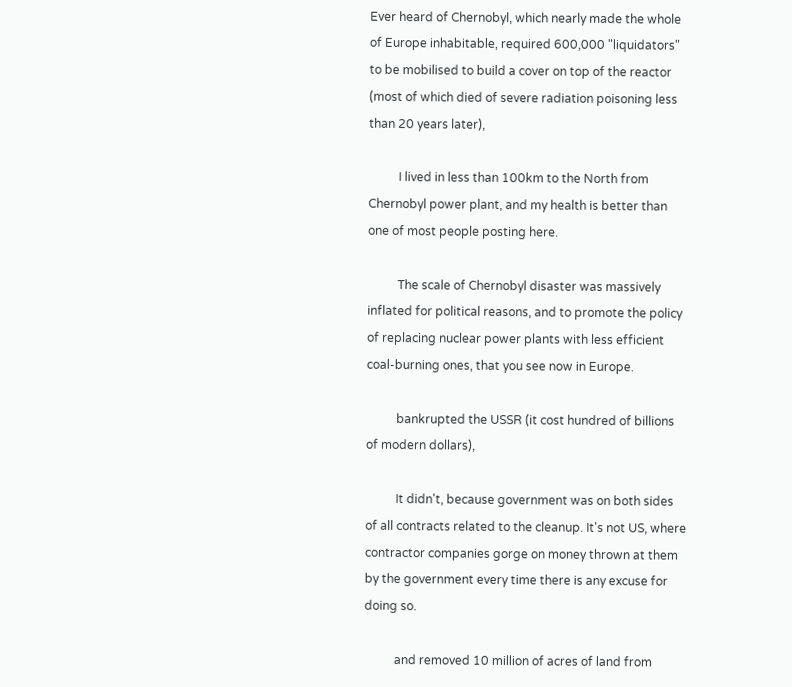Ever heard of Chernobyl, which nearly made the whole of Europe inhabitable, required 600,000 "liquidators" to be mobilised to build a cover on top of the reactor (most of which died of severe radiation poisoning less than 20 years later),

          I lived in less than 100km to the North from Chernobyl power plant, and my health is better than one of most people posting here.

          The scale of Chernobyl disaster was massively inflated for political reasons, and to promote the policy of replacing nuclear power plants with less efficient coal-burning ones, that you see now in Europe.

          bankrupted the USSR (it cost hundred of billions of modern dollars),

          It didn't, because government was on both sides of all contracts related to the cleanup. It's not US, where contractor companies gorge on money thrown at them by the government every time there is any excuse for doing so.

          and removed 10 million of acres of land from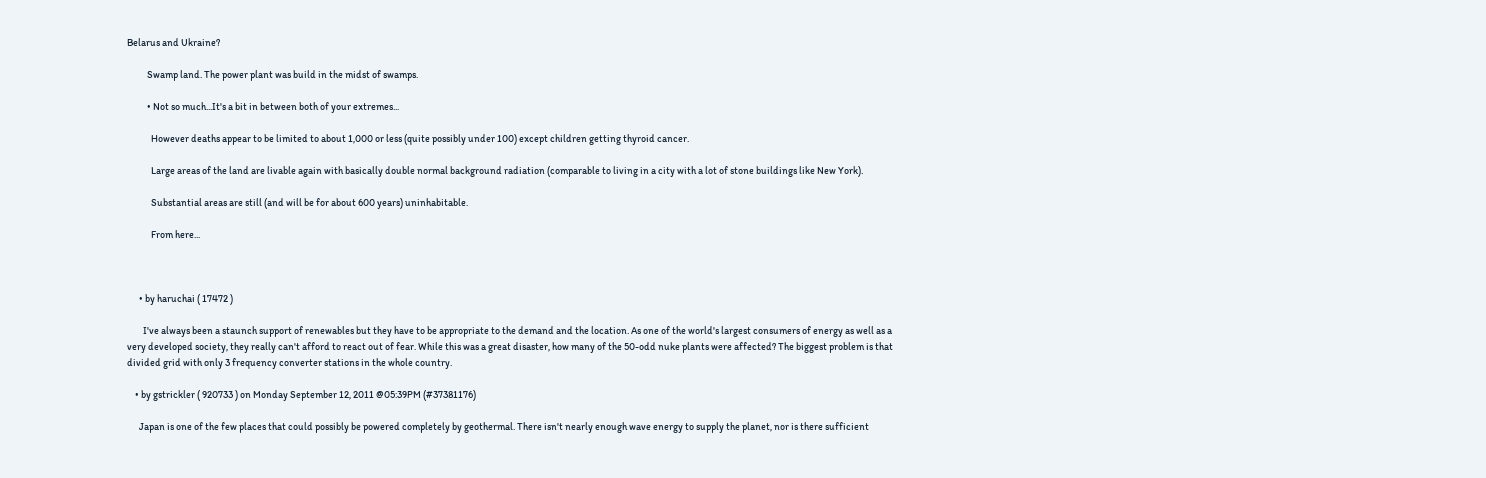Belarus and Ukraine?

          Swamp land. The power plant was build in the midst of swamps.

          • Not so much...It's a bit in between both of your extremes...

            However deaths appear to be limited to about 1,000 or less (quite possibly under 100) except children getting thyroid cancer.

            Large areas of the land are livable again with basically double normal background radiation (comparable to living in a city with a lot of stone buildings like New York).

            Substantial areas are still (and will be for about 600 years) uninhabitable.

            From here...



      • by haruchai ( 17472 )

        I've always been a staunch support of renewables but they have to be appropriate to the demand and the location. As one of the world's largest consumers of energy as well as a very developed society, they really can't afford to react out of fear. While this was a great disaster, how many of the 50-odd nuke plants were affected? The biggest problem is that divided grid with only 3 frequency converter stations in the whole country.

    • by gstrickler ( 920733 ) on Monday September 12, 2011 @05:39PM (#37381176)

      Japan is one of the few places that could possibly be powered completely by geothermal. There isn't nearly enough wave energy to supply the planet, nor is there sufficient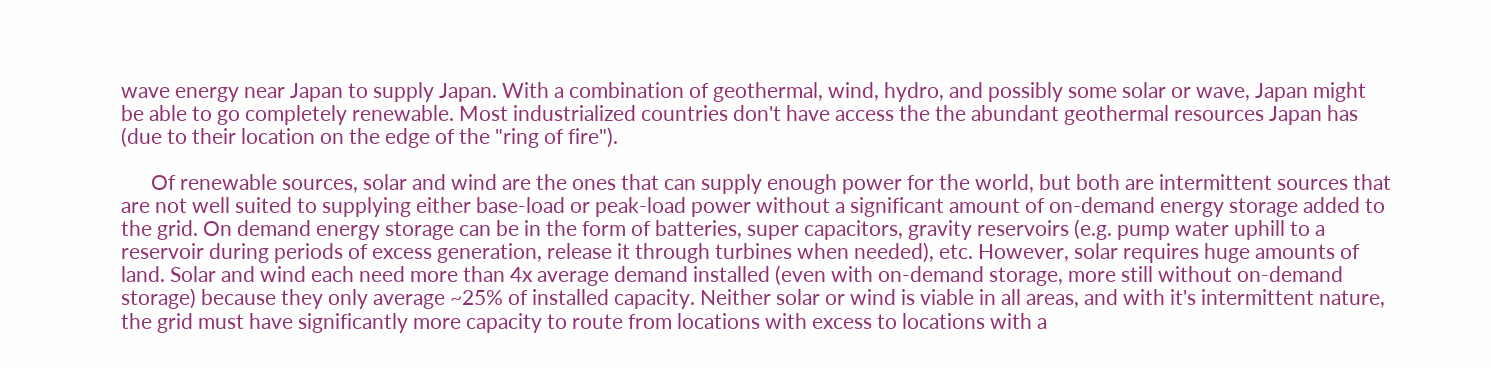wave energy near Japan to supply Japan. With a combination of geothermal, wind, hydro, and possibly some solar or wave, Japan might be able to go completely renewable. Most industrialized countries don't have access the the abundant geothermal resources Japan has (due to their location on the edge of the "ring of fire").

      Of renewable sources, solar and wind are the ones that can supply enough power for the world, but both are intermittent sources that are not well suited to supplying either base-load or peak-load power without a significant amount of on-demand energy storage added to the grid. On demand energy storage can be in the form of batteries, super capacitors, gravity reservoirs (e.g. pump water uphill to a reservoir during periods of excess generation, release it through turbines when needed), etc. However, solar requires huge amounts of land. Solar and wind each need more than 4x average demand installed (even with on-demand storage, more still without on-demand storage) because they only average ~25% of installed capacity. Neither solar or wind is viable in all areas, and with it's intermittent nature, the grid must have significantly more capacity to route from locations with excess to locations with a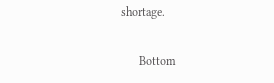shortage.

      Bottom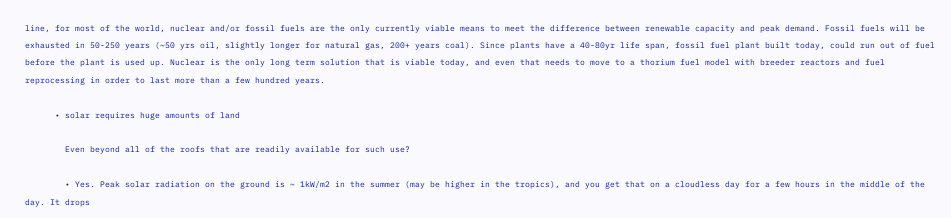line, for most of the world, nuclear and/or fossil fuels are the only currently viable means to meet the difference between renewable capacity and peak demand. Fossil fuels will be exhausted in 50-250 years (~50 yrs oil, slightly longer for natural gas, 200+ years coal). Since plants have a 40-80yr life span, fossil fuel plant built today, could run out of fuel before the plant is used up. Nuclear is the only long term solution that is viable today, and even that needs to move to a thorium fuel model with breeder reactors and fuel reprocessing in order to last more than a few hundred years.

      • solar requires huge amounts of land

        Even beyond all of the roofs that are readily available for such use?

        • Yes. Peak solar radiation on the ground is ~ 1kW/m2 in the summer (may be higher in the tropics), and you get that on a cloudless day for a few hours in the middle of the day. It drops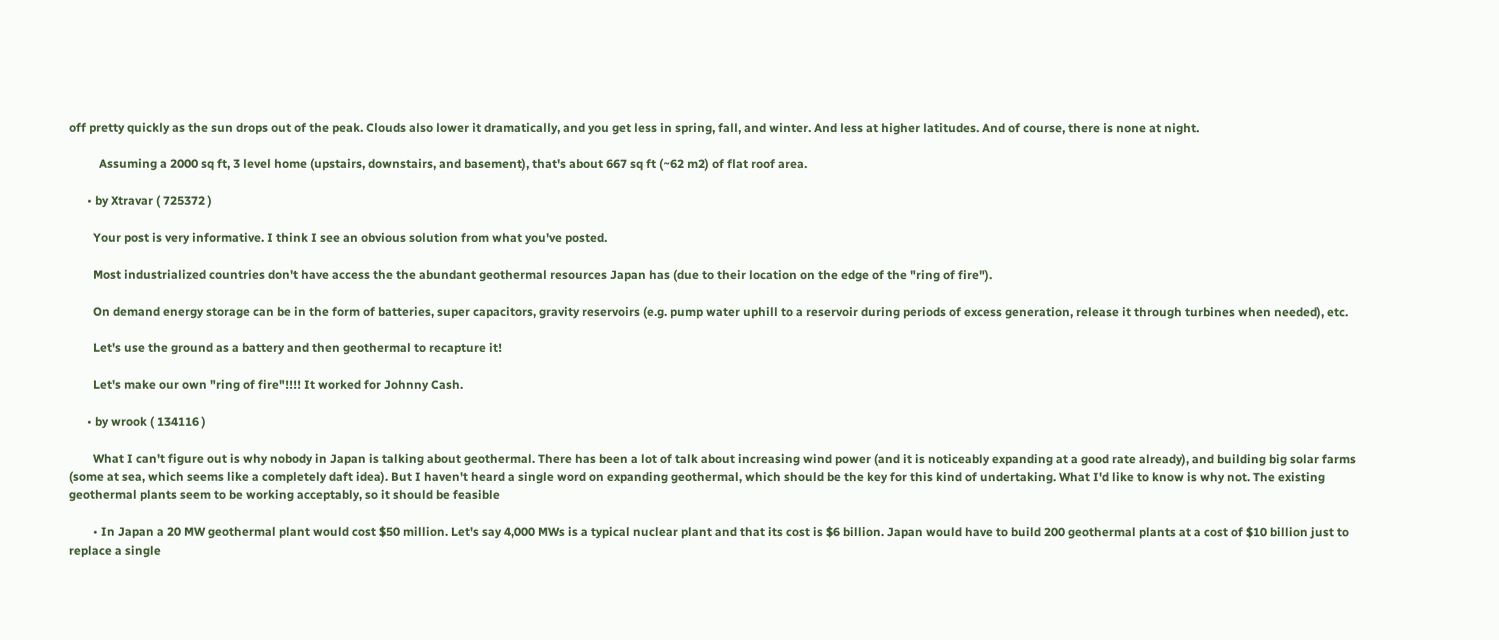off pretty quickly as the sun drops out of the peak. Clouds also lower it dramatically, and you get less in spring, fall, and winter. And less at higher latitudes. And of course, there is none at night.

          Assuming a 2000 sq ft, 3 level home (upstairs, downstairs, and basement), that's about 667 sq ft (~62 m2) of flat roof area.

      • by Xtravar ( 725372 )

        Your post is very informative. I think I see an obvious solution from what you've posted.

        Most industrialized countries don't have access the the abundant geothermal resources Japan has (due to their location on the edge of the "ring of fire").

        On demand energy storage can be in the form of batteries, super capacitors, gravity reservoirs (e.g. pump water uphill to a reservoir during periods of excess generation, release it through turbines when needed), etc.

        Let's use the ground as a battery and then geothermal to recapture it!

        Let's make our own "ring of fire"!!!! It worked for Johnny Cash.

      • by wrook ( 134116 )

        What I can't figure out is why nobody in Japan is talking about geothermal. There has been a lot of talk about increasing wind power (and it is noticeably expanding at a good rate already), and building big solar farms (some at sea, which seems like a completely daft idea). But I haven't heard a single word on expanding geothermal, which should be the key for this kind of undertaking. What I'd like to know is why not. The existing geothermal plants seem to be working acceptably, so it should be feasible

        • In Japan a 20 MW geothermal plant would cost $50 million. Let's say 4,000 MWs is a typical nuclear plant and that its cost is $6 billion. Japan would have to build 200 geothermal plants at a cost of $10 billion just to replace a single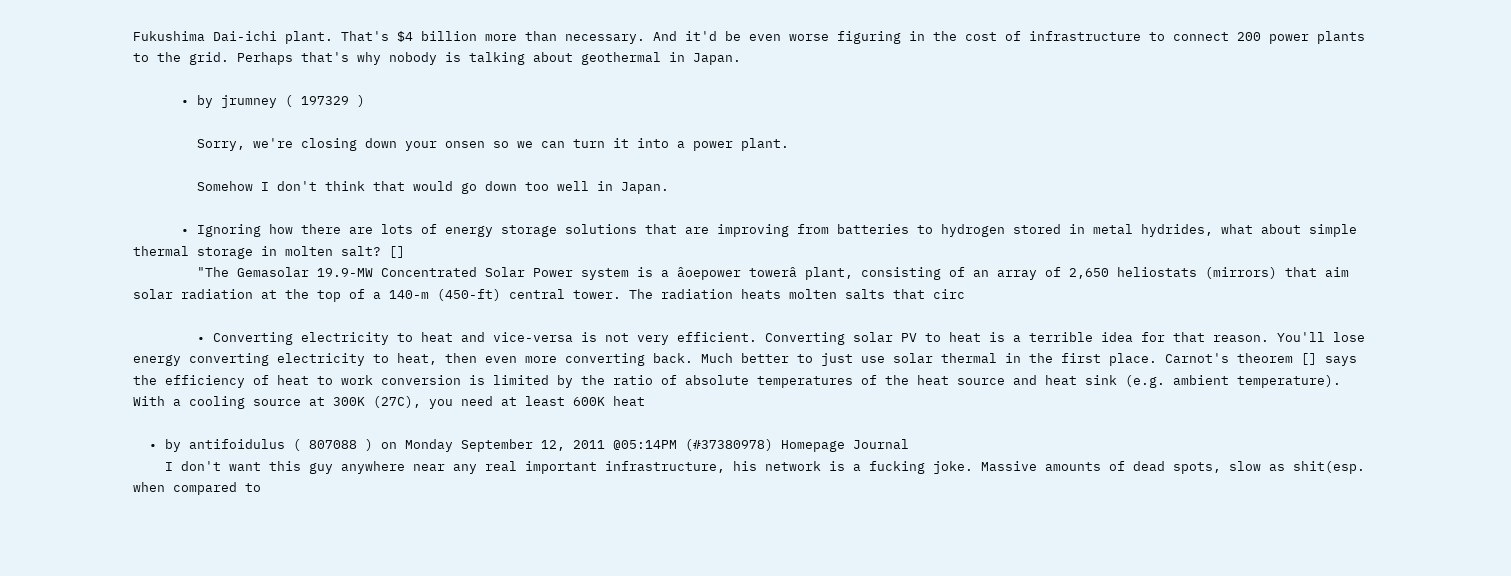Fukushima Dai-ichi plant. That's $4 billion more than necessary. And it'd be even worse figuring in the cost of infrastructure to connect 200 power plants to the grid. Perhaps that's why nobody is talking about geothermal in Japan.

      • by jrumney ( 197329 )

        Sorry, we're closing down your onsen so we can turn it into a power plant.

        Somehow I don't think that would go down too well in Japan.

      • Ignoring how there are lots of energy storage solutions that are improving from batteries to hydrogen stored in metal hydrides, what about simple thermal storage in molten salt? []
        "The Gemasolar 19.9-MW Concentrated Solar Power system is a âoepower towerâ plant, consisting of an array of 2,650 heliostats (mirrors) that aim solar radiation at the top of a 140-m (450-ft) central tower. The radiation heats molten salts that circ

        • Converting electricity to heat and vice-versa is not very efficient. Converting solar PV to heat is a terrible idea for that reason. You'll lose energy converting electricity to heat, then even more converting back. Much better to just use solar thermal in the first place. Carnot's theorem [] says the efficiency of heat to work conversion is limited by the ratio of absolute temperatures of the heat source and heat sink (e.g. ambient temperature). With a cooling source at 300K (27C), you need at least 600K heat

  • by antifoidulus ( 807088 ) on Monday September 12, 2011 @05:14PM (#37380978) Homepage Journal
    I don't want this guy anywhere near any real important infrastructure, his network is a fucking joke. Massive amounts of dead spots, slow as shit(esp. when compared to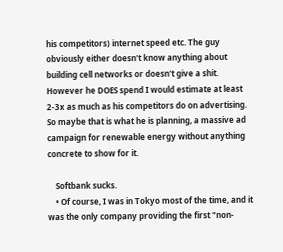his competitors) internet speed etc. The guy obviously either doesn't know anything about building cell networks or doesn't give a shit. However he DOES spend I would estimate at least 2-3x as much as his competitors do on advertising. So maybe that is what he is planning, a massive ad campaign for renewable energy without anything concrete to show for it.

    Softbank sucks.
    • Of course, I was in Tokyo most of the time, and it was the only company providing the first "non-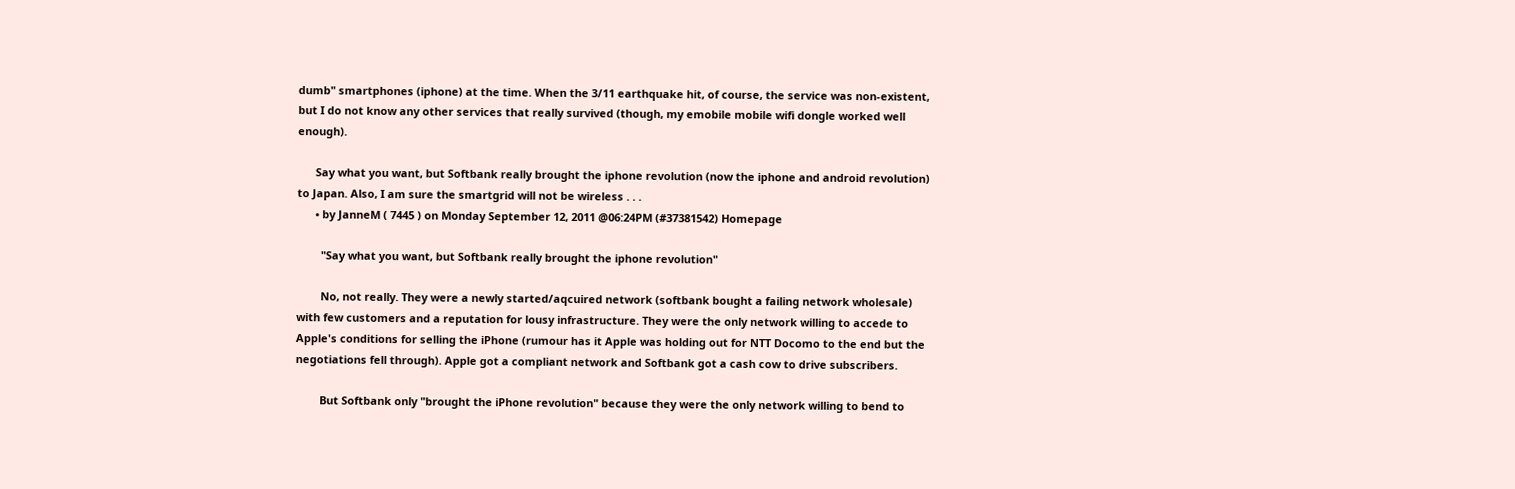dumb" smartphones (iphone) at the time. When the 3/11 earthquake hit, of course, the service was non-existent, but I do not know any other services that really survived (though, my emobile mobile wifi dongle worked well enough).

      Say what you want, but Softbank really brought the iphone revolution (now the iphone and android revolution) to Japan. Also, I am sure the smartgrid will not be wireless . . .
      • by JanneM ( 7445 ) on Monday September 12, 2011 @06:24PM (#37381542) Homepage

        "Say what you want, but Softbank really brought the iphone revolution"

        No, not really. They were a newly started/aqcuired network (softbank bought a failing network wholesale) with few customers and a reputation for lousy infrastructure. They were the only network willing to accede to Apple's conditions for selling the iPhone (rumour has it Apple was holding out for NTT Docomo to the end but the negotiations fell through). Apple got a compliant network and Softbank got a cash cow to drive subscribers.

        But Softbank only "brought the iPhone revolution" because they were the only network willing to bend to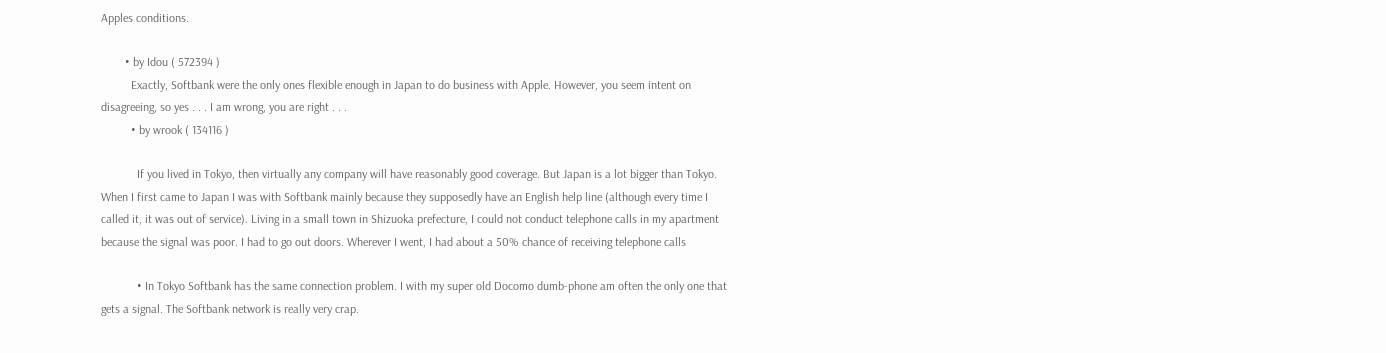Apples conditions.

        • by Idou ( 572394 )
          Exactly, Softbank were the only ones flexible enough in Japan to do business with Apple. However, you seem intent on disagreeing, so yes . . . I am wrong, you are right . . .
          • by wrook ( 134116 )

            If you lived in Tokyo, then virtually any company will have reasonably good coverage. But Japan is a lot bigger than Tokyo. When I first came to Japan I was with Softbank mainly because they supposedly have an English help line (although every time I called it, it was out of service). Living in a small town in Shizuoka prefecture, I could not conduct telephone calls in my apartment because the signal was poor. I had to go out doors. Wherever I went, I had about a 50% chance of receiving telephone calls

            • In Tokyo Softbank has the same connection problem. I with my super old Docomo dumb-phone am often the only one that gets a signal. The Softbank network is really very crap.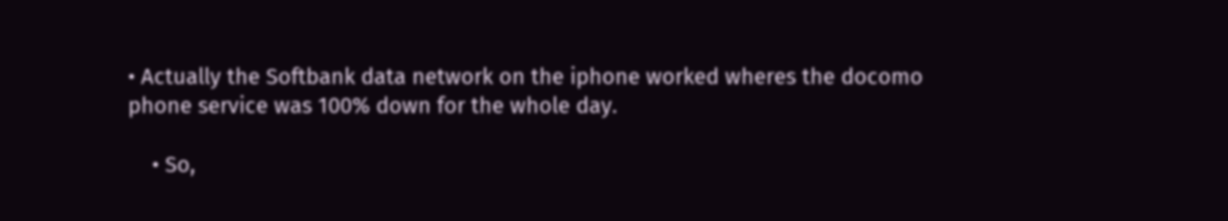• Actually the Softbank data network on the iphone worked wheres the docomo phone service was 100% down for the whole day.

    • So,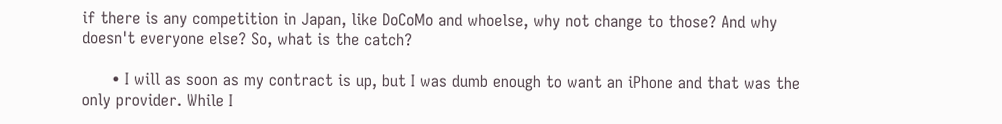if there is any competition in Japan, like DoCoMo and whoelse, why not change to those? And why doesn't everyone else? So, what is the catch?

      • I will as soon as my contract is up, but I was dumb enough to want an iPhone and that was the only provider. While I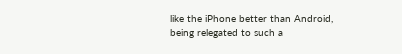like the iPhone better than Android, being relegated to such a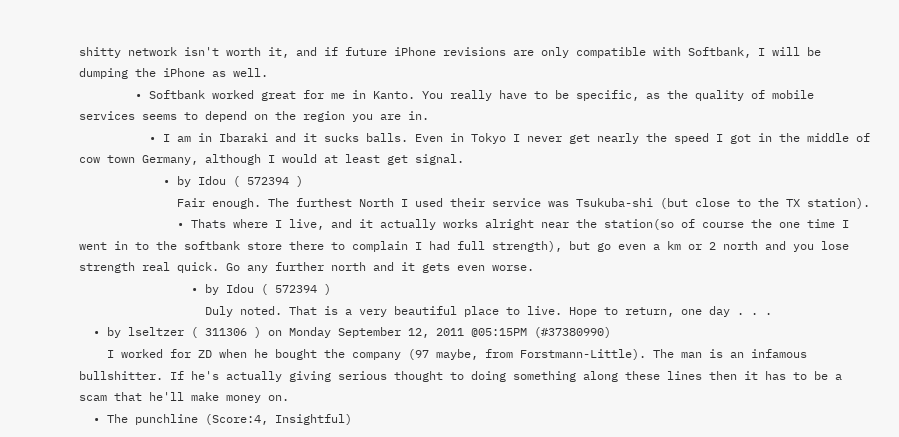shitty network isn't worth it, and if future iPhone revisions are only compatible with Softbank, I will be dumping the iPhone as well.
        • Softbank worked great for me in Kanto. You really have to be specific, as the quality of mobile services seems to depend on the region you are in.
          • I am in Ibaraki and it sucks balls. Even in Tokyo I never get nearly the speed I got in the middle of cow town Germany, although I would at least get signal.
            • by Idou ( 572394 )
              Fair enough. The furthest North I used their service was Tsukuba-shi (but close to the TX station).
              • Thats where I live, and it actually works alright near the station(so of course the one time I went in to the softbank store there to complain I had full strength), but go even a km or 2 north and you lose strength real quick. Go any further north and it gets even worse.
                • by Idou ( 572394 )
                  Duly noted. That is a very beautiful place to live. Hope to return, one day . . .
  • by lseltzer ( 311306 ) on Monday September 12, 2011 @05:15PM (#37380990)
    I worked for ZD when he bought the company (97 maybe, from Forstmann-Little). The man is an infamous bullshitter. If he's actually giving serious thought to doing something along these lines then it has to be a scam that he'll make money on.
  • The punchline (Score:4, Insightful)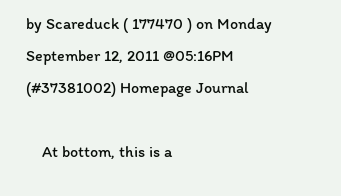by Scareduck ( 177470 ) on Monday September 12, 2011 @05:16PM (#37381002) Homepage Journal

    At bottom, this is a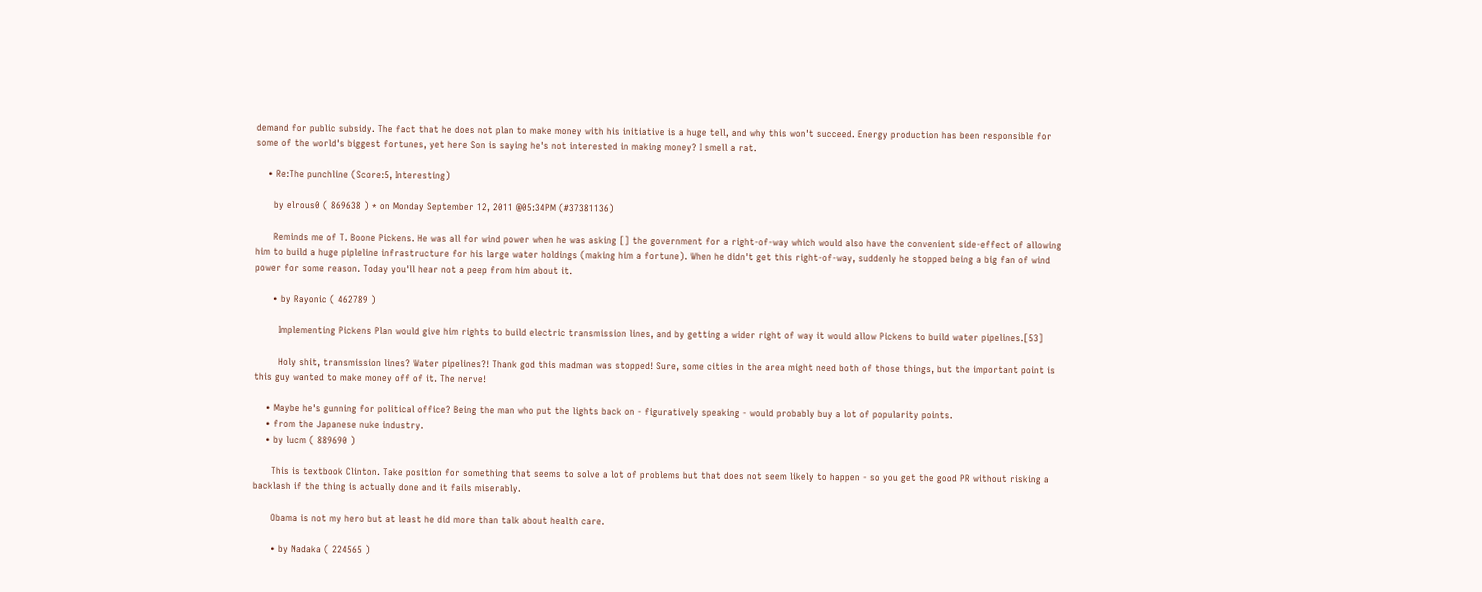demand for public subsidy. The fact that he does not plan to make money with his initiative is a huge tell, and why this won't succeed. Energy production has been responsible for some of the world's biggest fortunes, yet here Son is saying he's not interested in making money? I smell a rat.

    • Re:The punchline (Score:5, Interesting)

      by elrous0 ( 869638 ) * on Monday September 12, 2011 @05:34PM (#37381136)

      Reminds me of T. Boone Pickens. He was all for wind power when he was asking [] the government for a right-of-way which would also have the convenient side-effect of allowing him to build a huge pipleline infrastructure for his large water holdings (making him a fortune). When he didn't get this right-of-way, suddenly he stopped being a big fan of wind power for some reason. Today you'll hear not a peep from him about it.

      • by Rayonic ( 462789 )

        Implementing Pickens Plan would give him rights to build electric transmission lines, and by getting a wider right of way it would allow Pickens to build water pipelines.[53]

        Holy shit, transmission lines? Water pipelines?! Thank god this madman was stopped! Sure, some cities in the area might need both of those things, but the important point is this guy wanted to make money off of it. The nerve!

    • Maybe he's gunning for political office? Being the man who put the lights back on - figuratively speaking - would probably buy a lot of popularity points.
    • from the Japanese nuke industry.
    • by lucm ( 889690 )

      This is textbook Clinton. Take position for something that seems to solve a lot of problems but that does not seem likely to happen - so you get the good PR without risking a backlash if the thing is actually done and it fails miserably.

      Obama is not my hero but at least he did more than talk about health care.

      • by Nadaka ( 224565 )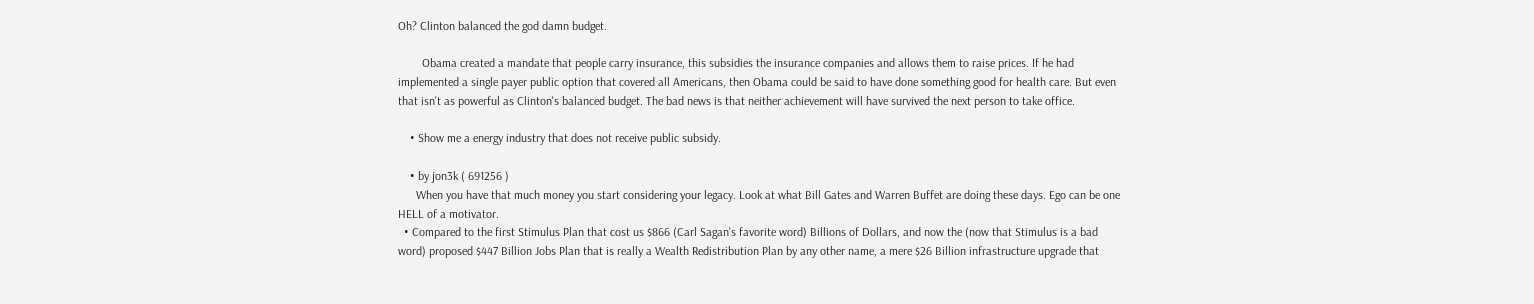Oh? Clinton balanced the god damn budget.

        Obama created a mandate that people carry insurance, this subsidies the insurance companies and allows them to raise prices. If he had implemented a single payer public option that covered all Americans, then Obama could be said to have done something good for health care. But even that isn't as powerful as Clinton's balanced budget. The bad news is that neither achievement will have survived the next person to take office.

    • Show me a energy industry that does not receive public subsidy.

    • by jon3k ( 691256 )
      When you have that much money you start considering your legacy. Look at what Bill Gates and Warren Buffet are doing these days. Ego can be one HELL of a motivator.
  • Compared to the first Stimulus Plan that cost us $866 (Carl Sagan's favorite word) Billions of Dollars, and now the (now that Stimulus is a bad word) proposed $447 Billion Jobs Plan that is really a Wealth Redistribution Plan by any other name, a mere $26 Billion infrastructure upgrade that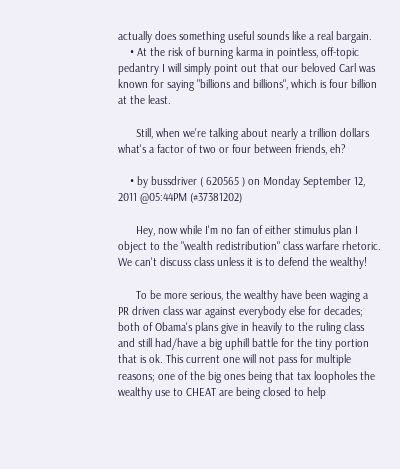actually does something useful sounds like a real bargain.
    • At the risk of burning karma in pointless, off-topic pedantry I will simply point out that our beloved Carl was known for saying "billions and billions", which is four billion at the least.

      Still, when we're talking about nearly a trillion dollars what's a factor of two or four between friends, eh?

    • by bussdriver ( 620565 ) on Monday September 12, 2011 @05:44PM (#37381202)

      Hey, now while I'm no fan of either stimulus plan I object to the "wealth redistribution" class warfare rhetoric. We can't discuss class unless it is to defend the wealthy!

      To be more serious, the wealthy have been waging a PR driven class war against everybody else for decades; both of Obama's plans give in heavily to the ruling class and still had/have a big uphill battle for the tiny portion that is ok. This current one will not pass for multiple reasons; one of the big ones being that tax loopholes the wealthy use to CHEAT are being closed to help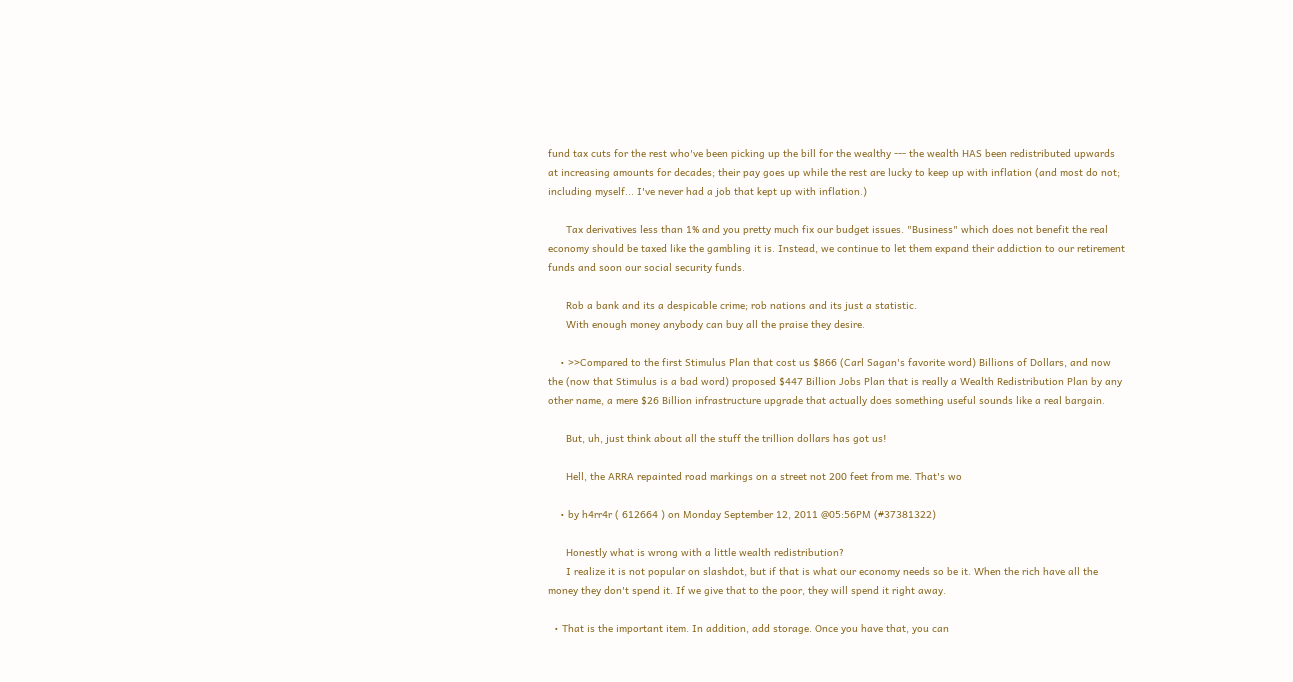fund tax cuts for the rest who've been picking up the bill for the wealthy --- the wealth HAS been redistributed upwards at increasing amounts for decades; their pay goes up while the rest are lucky to keep up with inflation (and most do not; including myself... I've never had a job that kept up with inflation.)

      Tax derivatives less than 1% and you pretty much fix our budget issues. "Business" which does not benefit the real economy should be taxed like the gambling it is. Instead, we continue to let them expand their addiction to our retirement funds and soon our social security funds.

      Rob a bank and its a despicable crime; rob nations and its just a statistic.
      With enough money anybody can buy all the praise they desire.

    • >>Compared to the first Stimulus Plan that cost us $866 (Carl Sagan's favorite word) Billions of Dollars, and now the (now that Stimulus is a bad word) proposed $447 Billion Jobs Plan that is really a Wealth Redistribution Plan by any other name, a mere $26 Billion infrastructure upgrade that actually does something useful sounds like a real bargain.

      But, uh, just think about all the stuff the trillion dollars has got us!

      Hell, the ARRA repainted road markings on a street not 200 feet from me. That's wo

    • by h4rr4r ( 612664 ) on Monday September 12, 2011 @05:56PM (#37381322)

      Honestly what is wrong with a little wealth redistribution?
      I realize it is not popular on slashdot, but if that is what our economy needs so be it. When the rich have all the money they don't spend it. If we give that to the poor, they will spend it right away.

  • That is the important item. In addition, add storage. Once you have that, you can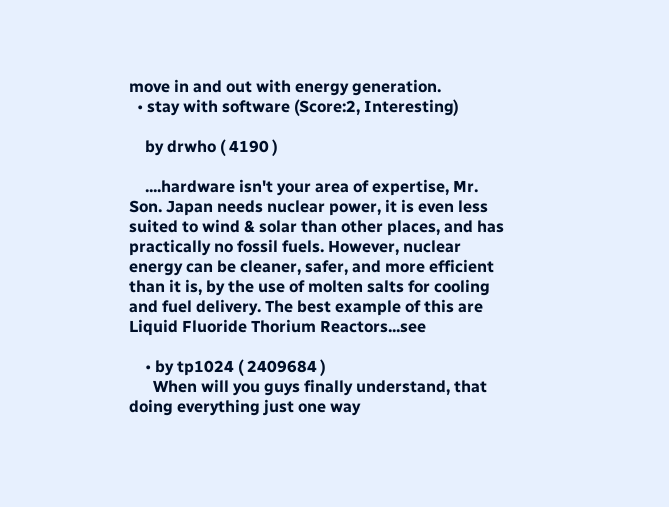move in and out with energy generation.
  • stay with software (Score:2, Interesting)

    by drwho ( 4190 )

    ....hardware isn't your area of expertise, Mr. Son. Japan needs nuclear power, it is even less suited to wind & solar than other places, and has practically no fossil fuels. However, nuclear energy can be cleaner, safer, and more efficient than it is, by the use of molten salts for cooling and fuel delivery. The best example of this are Liquid Fluoride Thorium Reactors...see

    • by tp1024 ( 2409684 )
      When will you guys finally understand, that doing everything just one way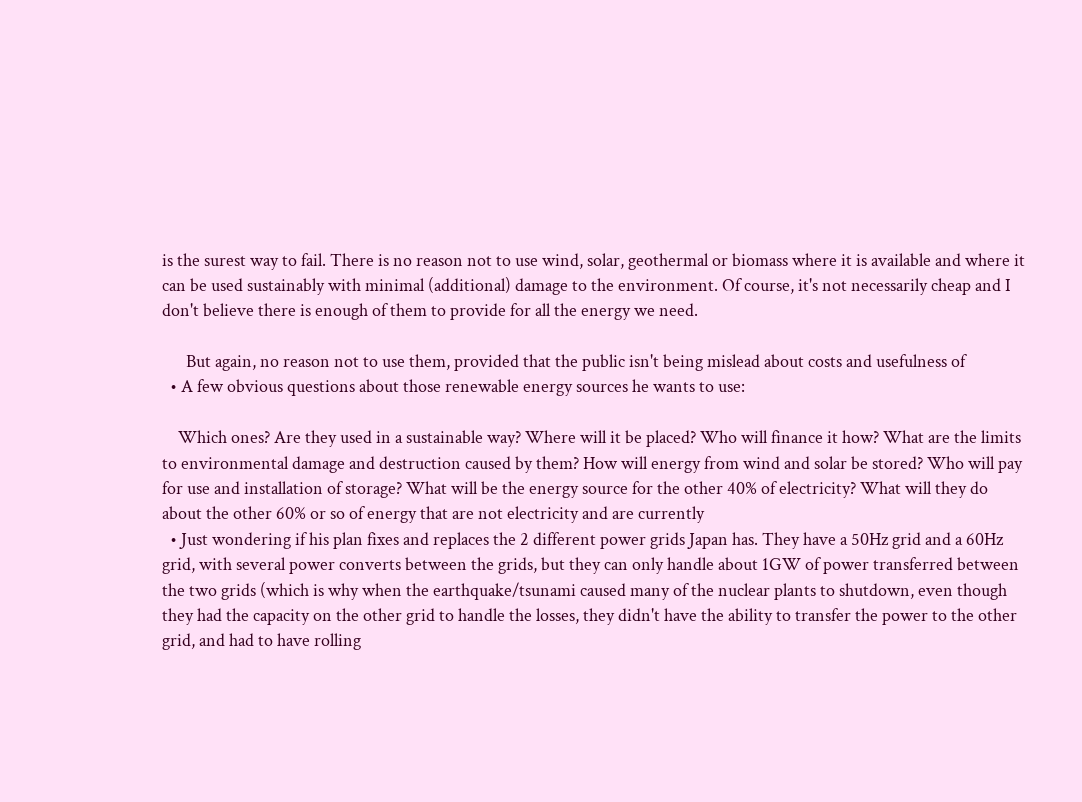is the surest way to fail. There is no reason not to use wind, solar, geothermal or biomass where it is available and where it can be used sustainably with minimal (additional) damage to the environment. Of course, it's not necessarily cheap and I don't believe there is enough of them to provide for all the energy we need.

      But again, no reason not to use them, provided that the public isn't being mislead about costs and usefulness of
  • A few obvious questions about those renewable energy sources he wants to use:

    Which ones? Are they used in a sustainable way? Where will it be placed? Who will finance it how? What are the limits to environmental damage and destruction caused by them? How will energy from wind and solar be stored? Who will pay for use and installation of storage? What will be the energy source for the other 40% of electricity? What will they do about the other 60% or so of energy that are not electricity and are currently
  • Just wondering if his plan fixes and replaces the 2 different power grids Japan has. They have a 50Hz grid and a 60Hz grid, with several power converts between the grids, but they can only handle about 1GW of power transferred between the two grids (which is why when the earthquake/tsunami caused many of the nuclear plants to shutdown, even though they had the capacity on the other grid to handle the losses, they didn't have the ability to transfer the power to the other grid, and had to have rolling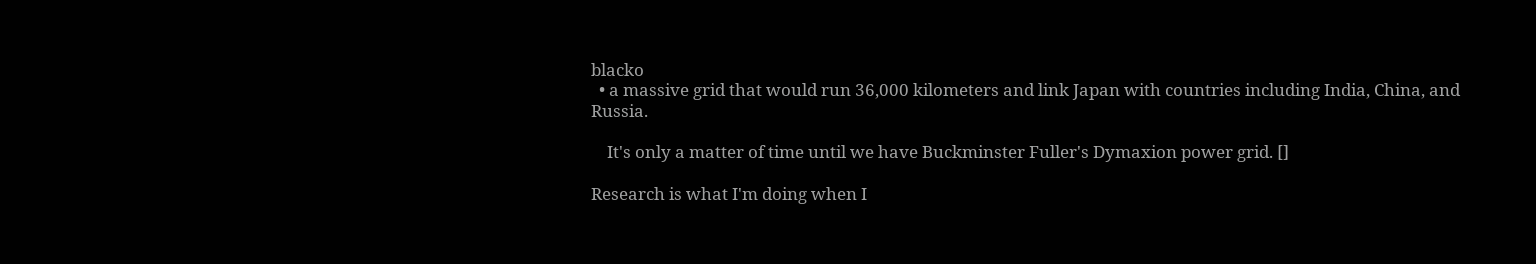blacko
  • a massive grid that would run 36,000 kilometers and link Japan with countries including India, China, and Russia.

    It's only a matter of time until we have Buckminster Fuller's Dymaxion power grid. []

Research is what I'm doing when I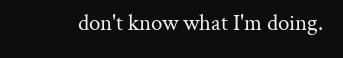don't know what I'm doing.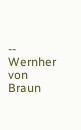-- Wernher von Braun